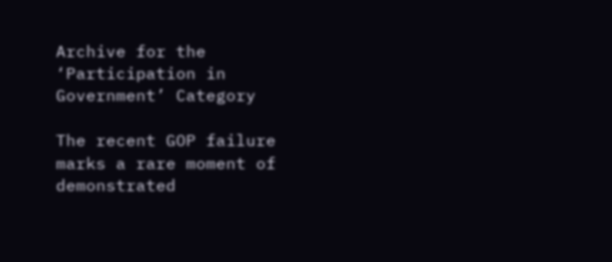Archive for the ‘Participation in Government’ Category

The recent GOP failure marks a rare moment of demonstrated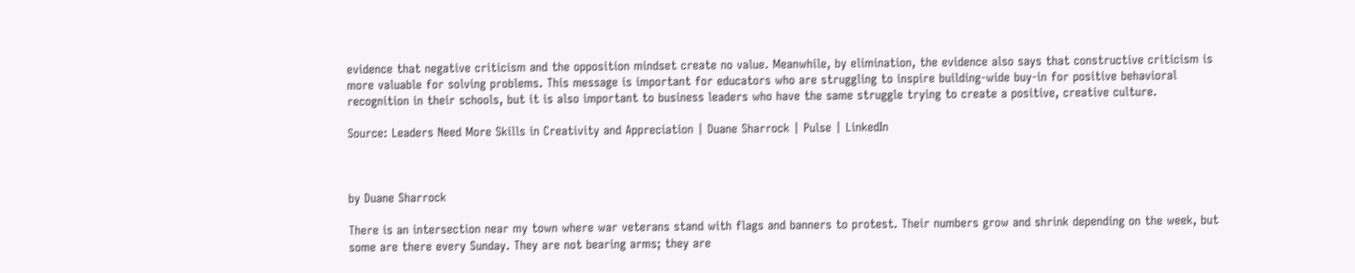evidence that negative criticism and the opposition mindset create no value. Meanwhile, by elimination, the evidence also says that constructive criticism is more valuable for solving problems. This message is important for educators who are struggling to inspire building-wide buy-in for positive behavioral recognition in their schools, but it is also important to business leaders who have the same struggle trying to create a positive, creative culture.

Source: Leaders Need More Skills in Creativity and Appreciation | Duane Sharrock | Pulse | LinkedIn



by Duane Sharrock

There is an intersection near my town where war veterans stand with flags and banners to protest. Their numbers grow and shrink depending on the week, but some are there every Sunday. They are not bearing arms; they are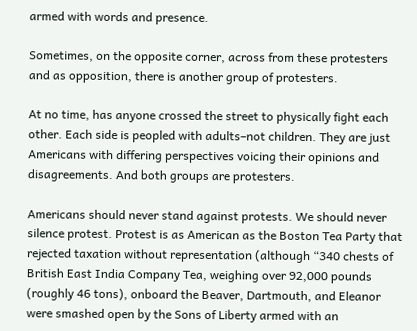armed with words and presence.

Sometimes, on the opposite corner, across from these protesters and as opposition, there is another group of protesters.

At no time, has anyone crossed the street to physically fight each other. Each side is peopled with adults–not children. They are just Americans with differing perspectives voicing their opinions and disagreements. And both groups are protesters.

Americans should never stand against protests. We should never silence protest. Protest is as American as the Boston Tea Party that rejected taxation without representation (although “340 chests of British East India Company Tea, weighing over 92,000 pounds (roughly 46 tons), onboard the Beaver, Dartmouth, and Eleanor were smashed open by the Sons of Liberty armed with an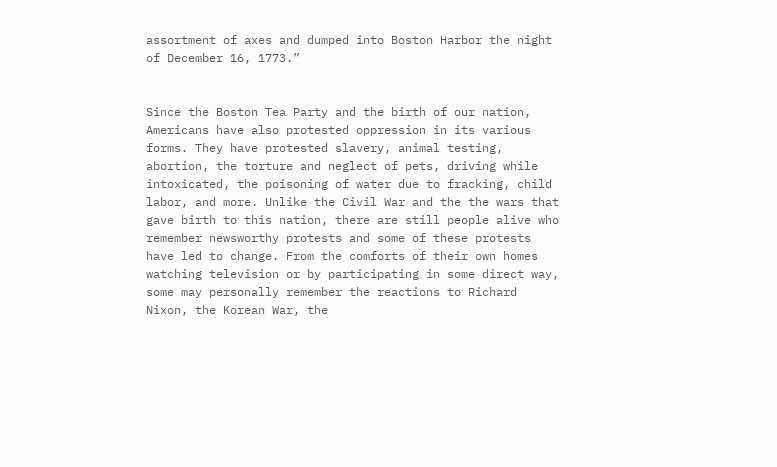assortment of axes and dumped into Boston Harbor the night of December 16, 1773.”


Since the Boston Tea Party and the birth of our nation, Americans have also protested oppression in its various forms. They have protested slavery, animal testing, abortion, the torture and neglect of pets, driving while intoxicated, the poisoning of water due to fracking, child labor, and more. Unlike the Civil War and the the wars that gave birth to this nation, there are still people alive who remember newsworthy protests and some of these protests have led to change. From the comforts of their own homes watching television or by participating in some direct way, some may personally remember the reactions to Richard Nixon, the Korean War, the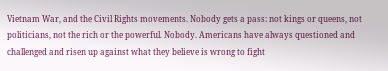Vietnam War, and the Civil Rights movements. Nobody gets a pass: not kings or queens, not politicians, not the rich or the powerful. Nobody. Americans have always questioned and challenged and risen up against what they believe is wrong to fight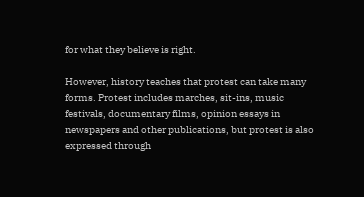for what they believe is right.

However, history teaches that protest can take many forms. Protest includes marches, sit-ins, music festivals, documentary films, opinion essays in newspapers and other publications, but protest is also expressed through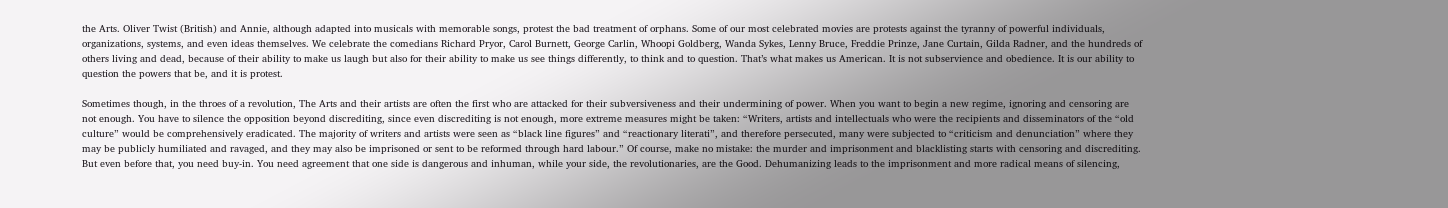the Arts. Oliver Twist (British) and Annie, although adapted into musicals with memorable songs, protest the bad treatment of orphans. Some of our most celebrated movies are protests against the tyranny of powerful individuals, organizations, systems, and even ideas themselves. We celebrate the comedians Richard Pryor, Carol Burnett, George Carlin, Whoopi Goldberg, Wanda Sykes, Lenny Bruce, Freddie Prinze, Jane Curtain, Gilda Radner, and the hundreds of others living and dead, because of their ability to make us laugh but also for their ability to make us see things differently, to think and to question. That’s what makes us American. It is not subservience and obedience. It is our ability to question the powers that be, and it is protest.

Sometimes though, in the throes of a revolution, The Arts and their artists are often the first who are attacked for their subversiveness and their undermining of power. When you want to begin a new regime, ignoring and censoring are not enough. You have to silence the opposition beyond discrediting, since even discrediting is not enough, more extreme measures might be taken: “Writers, artists and intellectuals who were the recipients and disseminators of the “old culture” would be comprehensively eradicated. The majority of writers and artists were seen as “black line figures” and “reactionary literati”, and therefore persecuted, many were subjected to “criticism and denunciation” where they may be publicly humiliated and ravaged, and they may also be imprisoned or sent to be reformed through hard labour.” Of course, make no mistake: the murder and imprisonment and blacklisting starts with censoring and discrediting. But even before that, you need buy-in. You need agreement that one side is dangerous and inhuman, while your side, the revolutionaries, are the Good. Dehumanizing leads to the imprisonment and more radical means of silencing,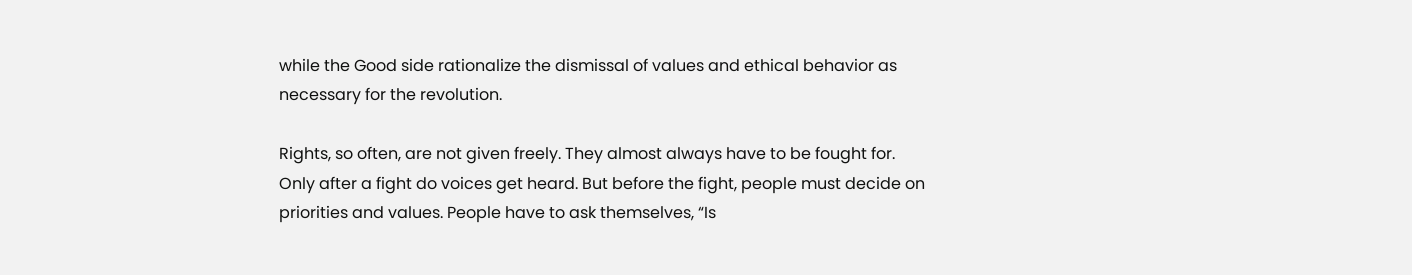while the Good side rationalize the dismissal of values and ethical behavior as necessary for the revolution.

Rights, so often, are not given freely. They almost always have to be fought for. Only after a fight do voices get heard. But before the fight, people must decide on priorities and values. People have to ask themselves, “Is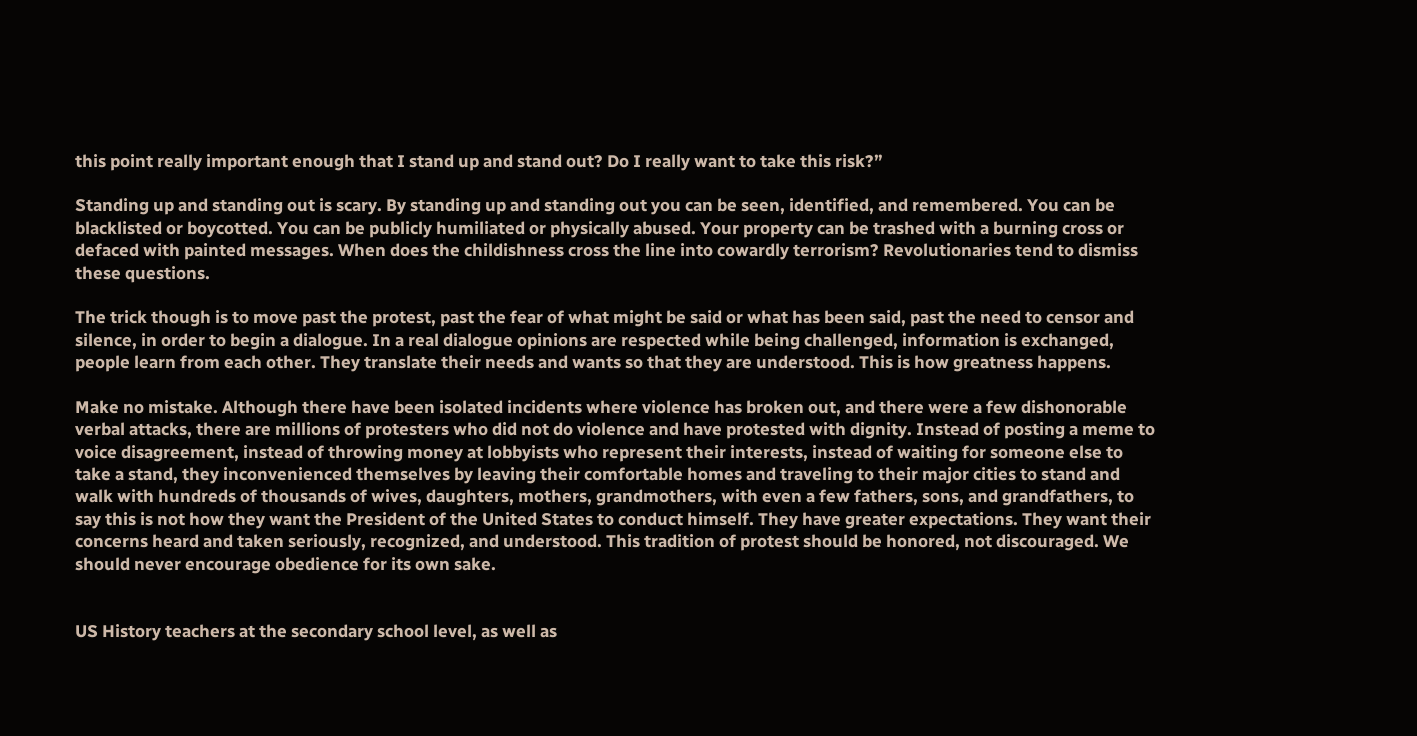this point really important enough that I stand up and stand out? Do I really want to take this risk?”

Standing up and standing out is scary. By standing up and standing out you can be seen, identified, and remembered. You can be blacklisted or boycotted. You can be publicly humiliated or physically abused. Your property can be trashed with a burning cross or defaced with painted messages. When does the childishness cross the line into cowardly terrorism? Revolutionaries tend to dismiss these questions.

The trick though is to move past the protest, past the fear of what might be said or what has been said, past the need to censor and silence, in order to begin a dialogue. In a real dialogue opinions are respected while being challenged, information is exchanged, people learn from each other. They translate their needs and wants so that they are understood. This is how greatness happens.

Make no mistake. Although there have been isolated incidents where violence has broken out, and there were a few dishonorable verbal attacks, there are millions of protesters who did not do violence and have protested with dignity. Instead of posting a meme to voice disagreement, instead of throwing money at lobbyists who represent their interests, instead of waiting for someone else to take a stand, they inconvenienced themselves by leaving their comfortable homes and traveling to their major cities to stand and walk with hundreds of thousands of wives, daughters, mothers, grandmothers, with even a few fathers, sons, and grandfathers, to say this is not how they want the President of the United States to conduct himself. They have greater expectations. They want their concerns heard and taken seriously, recognized, and understood. This tradition of protest should be honored, not discouraged. We should never encourage obedience for its own sake.


US History teachers at the secondary school level, as well as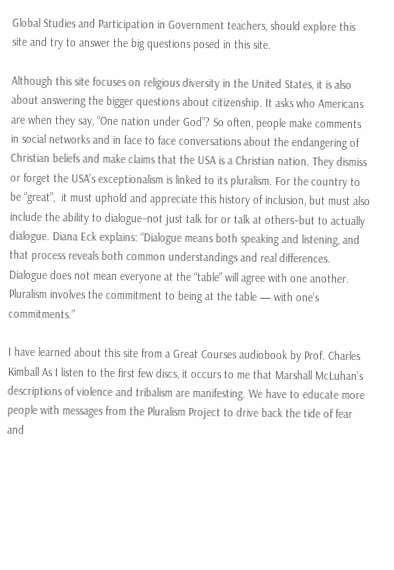Global Studies and Participation in Government teachers, should explore this site and try to answer the big questions posed in this site.

Although this site focuses on religious diversity in the United States, it is also about answering the bigger questions about citizenship. It asks who Americans are when they say, “One nation under God”? So often, people make comments in social networks and in face to face conversations about the endangering of Christian beliefs and make claims that the USA is a Christian nation. They dismiss or forget the USA’s exceptionalism is linked to its pluralism. For the country to be “great”,  it must uphold and appreciate this history of inclusion, but must also include the ability to dialogue–not just talk for or talk at others–but to actually dialogue. Diana Eck explains: “Dialogue means both speaking and listening, and that process reveals both common understandings and real differences. Dialogue does not mean everyone at the “table” will agree with one another. Pluralism involves the commitment to being at the table — with one’s commitments.”

I have learned about this site from a Great Courses audiobook by Prof. Charles Kimball As I listen to the first few discs, it occurs to me that Marshall McLuhan’s descriptions of violence and tribalism are manifesting. We have to educate more people with messages from the Pluralism Project to drive back the tide of fear and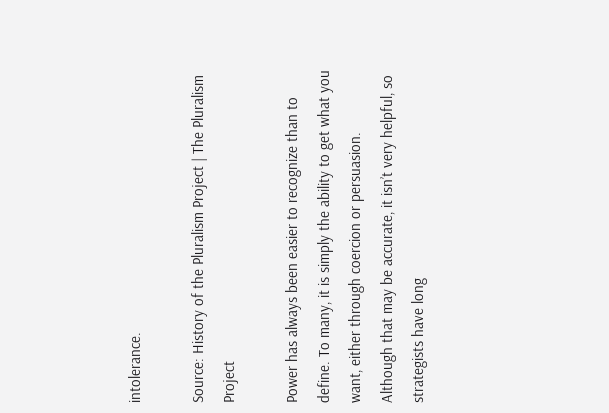intolerance.

Source: History of the Pluralism Project | The Pluralism Project

Power has always been easier to recognize than to define. To many, it is simply the ability to get what you want, either through coercion or persuasion.   Although that may be accurate, it isn’t very helpful, so strategists have long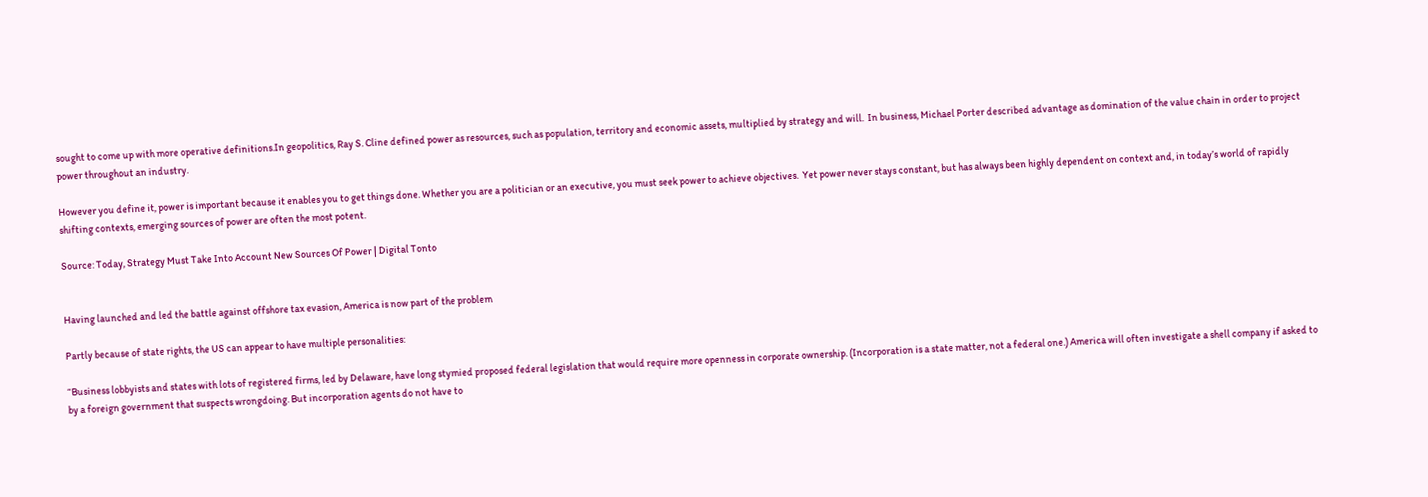sought to come up with more operative definitions.In geopolitics, Ray S. Cline defined power as resources, such as population, territory and economic assets, multiplied by strategy and will.  In business, Michael Porter described advantage as domination of the value chain in order to project power throughout an industry.

However you define it, power is important because it enables you to get things done. Whether you are a politician or an executive, you must seek power to achieve objectives.  Yet power never stays constant, but has always been highly dependent on context and, in today’s world of rapidly shifting contexts, emerging sources of power are often the most potent.

Source: Today, Strategy Must Take Into Account New Sources Of Power | Digital Tonto


Having launched and led the battle against offshore tax evasion, America is now part of the problem

Partly because of state rights, the US can appear to have multiple personalities:

“Business lobbyists and states with lots of registered firms, led by Delaware, have long stymied proposed federal legislation that would require more openness in corporate ownership. (Incorporation is a state matter, not a federal one.) America will often investigate a shell company if asked to by a foreign government that suspects wrongdoing. But incorporation agents do not have to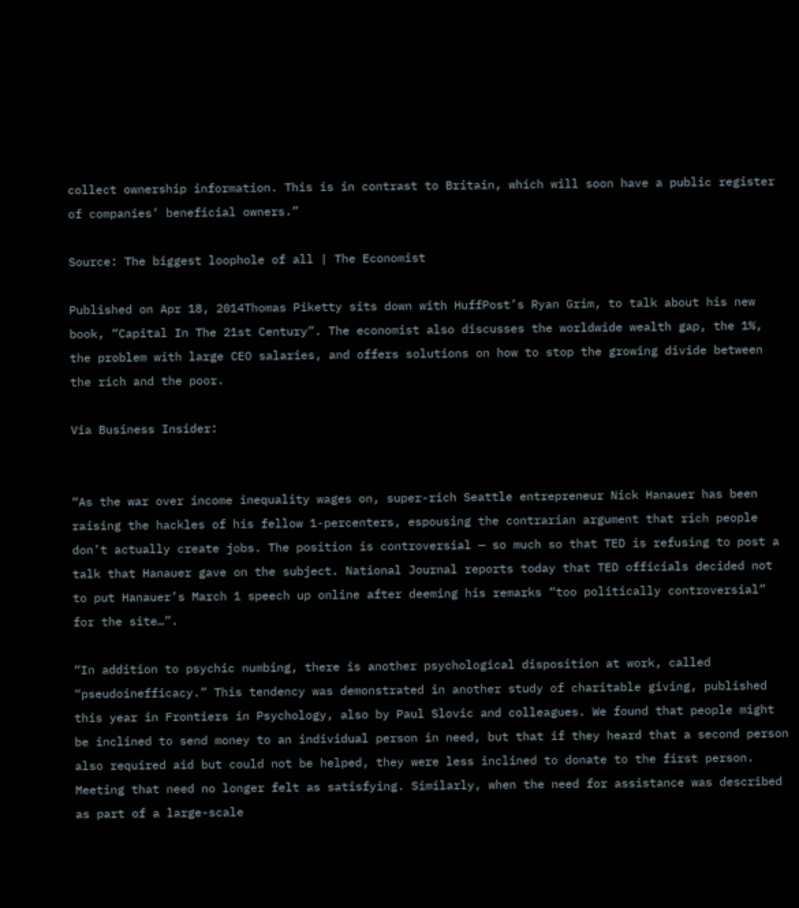collect ownership information. This is in contrast to Britain, which will soon have a public register of companies’ beneficial owners.”

Source: The biggest loophole of all | The Economist

Published on Apr 18, 2014Thomas Piketty sits down with HuffPost’s Ryan Grim, to talk about his new book, “Capital In The 21st Century”. The economist also discusses the worldwide wealth gap, the 1%, the problem with large CEO salaries, and offers solutions on how to stop the growing divide between the rich and the poor.

Via Business Insider:


“As the war over income inequality wages on, super-rich Seattle entrepreneur Nick Hanauer has been raising the hackles of his fellow 1-percenters, espousing the contrarian argument that rich people don’t actually create jobs. The position is controversial — so much so that TED is refusing to post a talk that Hanauer gave on the subject. National Journal reports today that TED officials decided not to put Hanauer’s March 1 speech up online after deeming his remarks “too politically controversial” for the site…”.

“In addition to psychic numbing, there is another psychological disposition at work, called “pseudoinefficacy.” This tendency was demonstrated in another study of charitable giving, published this year in Frontiers in Psychology, also by Paul Slovic and colleagues. We found that people might be inclined to send money to an individual person in need, but that if they heard that a second person also required aid but could not be helped, they were less inclined to donate to the first person. Meeting that need no longer felt as satisfying. Similarly, when the need for assistance was described as part of a large-scale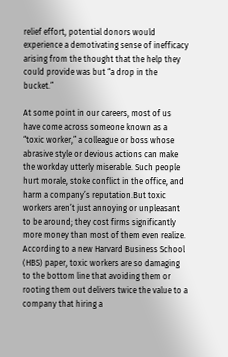relief effort, potential donors would experience a demotivating sense of inefficacy arising from the thought that the help they could provide was but “a drop in the bucket.”

At some point in our careers, most of us have come across someone known as a “toxic worker,” a colleague or boss whose abrasive style or devious actions can make the workday utterly miserable. Such people hurt morale, stoke conflict in the office, and harm a company’s reputation.But toxic workers aren’t just annoying or unpleasant to be around; they cost firms significantly more money than most of them even realize. According to a new Harvard Business School (HBS) paper, toxic workers are so damaging to the bottom line that avoiding them or rooting them out delivers twice the value to a company that hiring a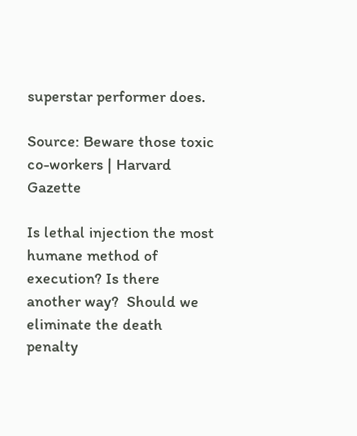superstar performer does.

Source: Beware those toxic co-workers | Harvard Gazette

Is lethal injection the most humane method of execution? Is there another way?  Should we eliminate the death penalty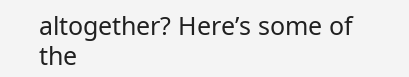altogether? Here’s some of the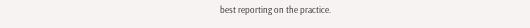best reporting on the practice.